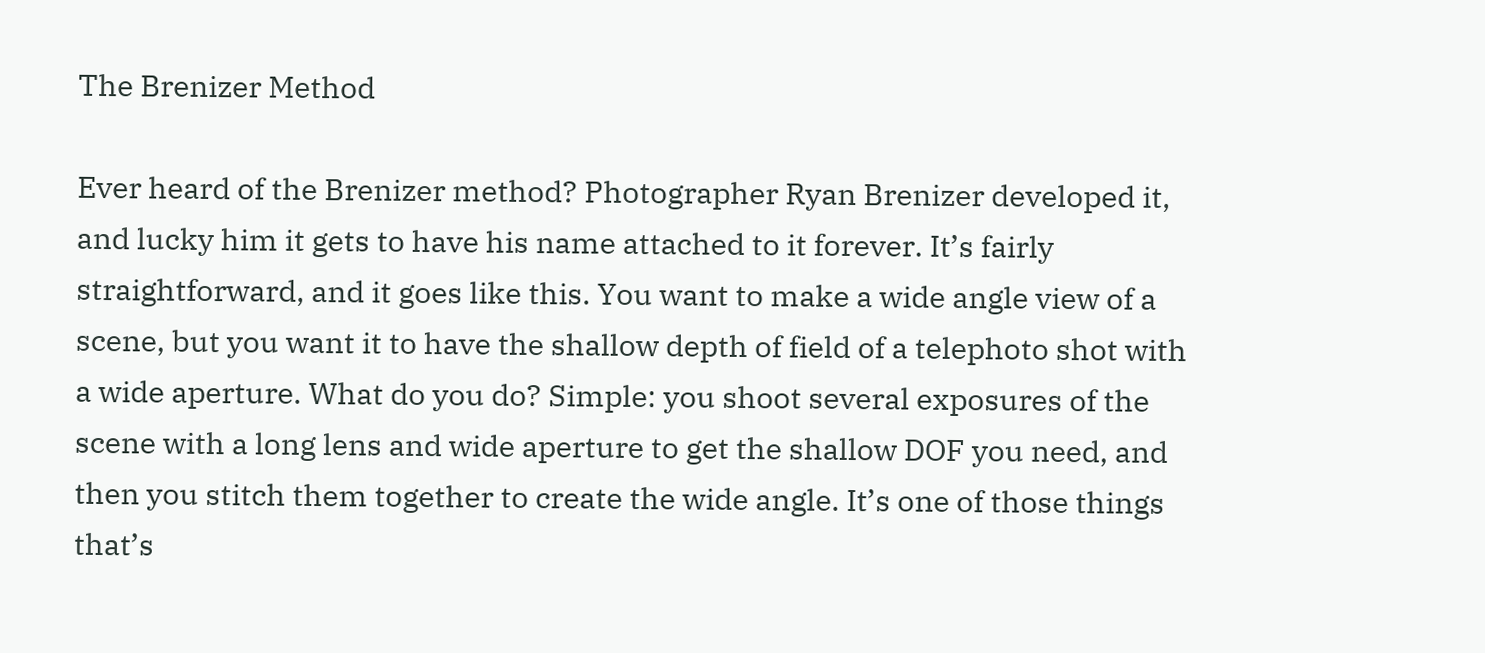The Brenizer Method

Ever heard of the Brenizer method? Photographer Ryan Brenizer developed it, and lucky him it gets to have his name attached to it forever. It’s fairly straightforward, and it goes like this. You want to make a wide angle view of a scene, but you want it to have the shallow depth of field of a telephoto shot with a wide aperture. What do you do? Simple: you shoot several exposures of the scene with a long lens and wide aperture to get the shallow DOF you need, and then you stitch them together to create the wide angle. It’s one of those things that’s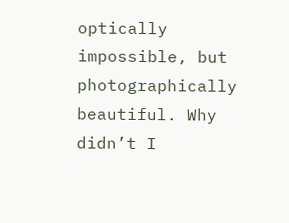optically impossible, but photographically beautiful. Why didn’t I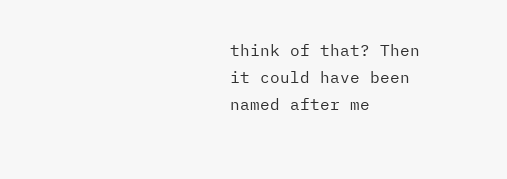think of that? Then it could have been named after me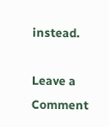instead.

Leave a Comment